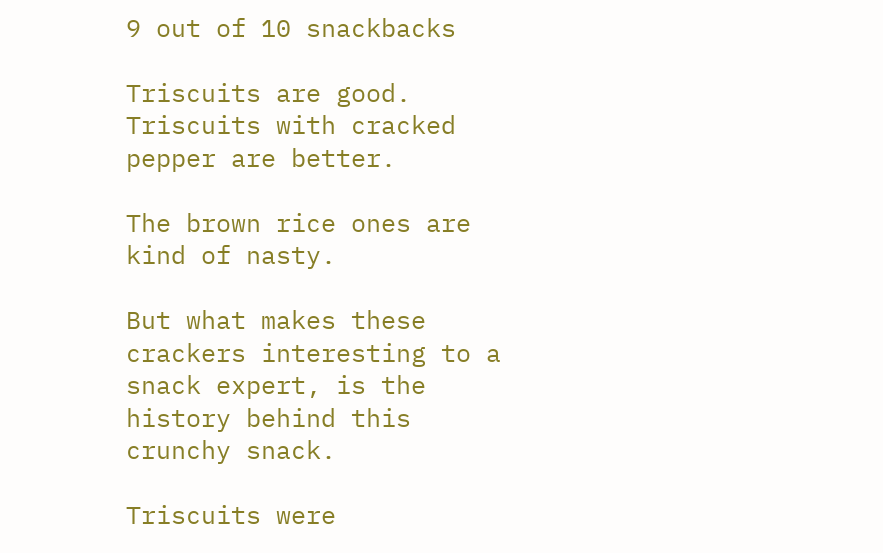9 out of 10 snackbacks

Triscuits are good. Triscuits with cracked pepper are better.

The brown rice ones are kind of nasty.

But what makes these crackers interesting to a snack expert, is the history behind this crunchy snack.

Triscuits were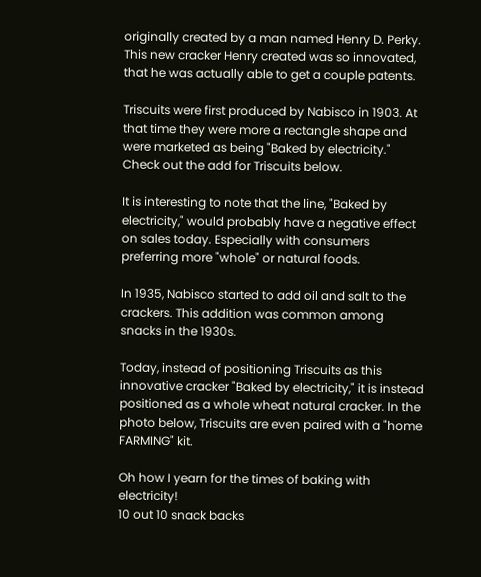originally created by a man named Henry D. Perky. This new cracker Henry created was so innovated, that he was actually able to get a couple patents.

Triscuits were first produced by Nabisco in 1903. At that time they were more a rectangle shape and were marketed as being "Baked by electricity." Check out the add for Triscuits below.

It is interesting to note that the line, "Baked by electricity," would probably have a negative effect on sales today. Especially with consumers preferring more "whole" or natural foods.

In 1935, Nabisco started to add oil and salt to the crackers. This addition was common among snacks in the 1930s.

Today, instead of positioning Triscuits as this innovative cracker "Baked by electricity," it is instead positioned as a whole wheat natural cracker. In the photo below, Triscuits are even paired with a "home FARMING" kit.

Oh how I yearn for the times of baking with electricity!
10 out 10 snack backs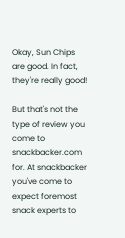Okay, Sun Chips are good. In fact, they're really good!

But that's not the type of review you come to snackbacker.com for. At snackbacker you've come to expect foremost snack experts to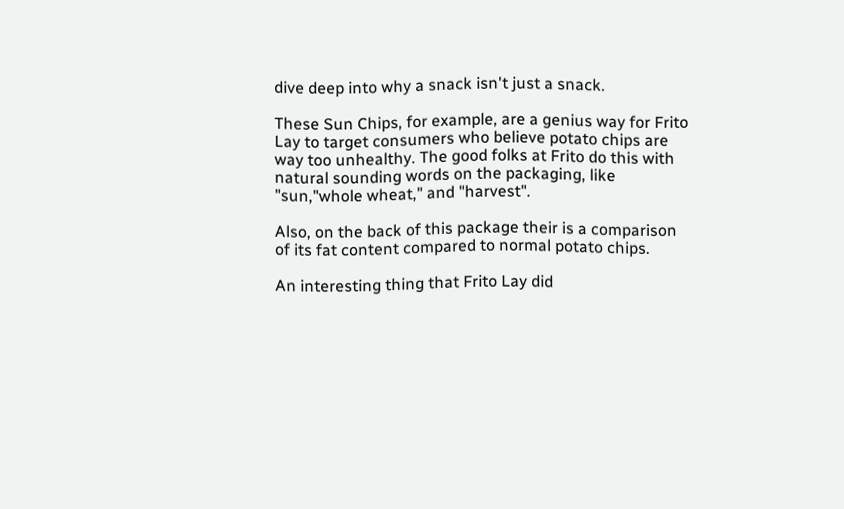dive deep into why a snack isn't just a snack.

These Sun Chips, for example, are a genius way for Frito Lay to target consumers who believe potato chips are way too unhealthy. The good folks at Frito do this with natural sounding words on the packaging, like "sun,"whole wheat," and "harvest".

Also, on the back of this package their is a comparison of its fat content compared to normal potato chips.

An interesting thing that Frito Lay did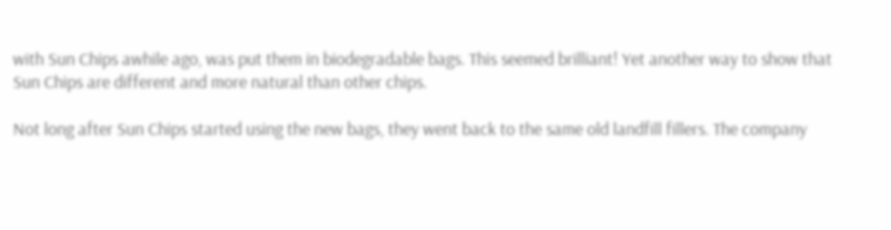with Sun Chips awhile ago, was put them in biodegradable bags. This seemed brilliant! Yet another way to show that Sun Chips are different and more natural than other chips.

Not long after Sun Chips started using the new bags, they went back to the same old landfill fillers. The company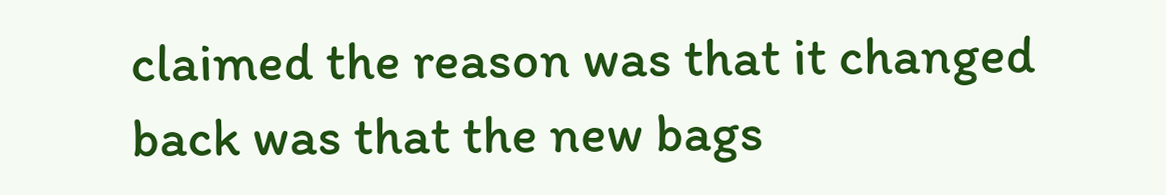claimed the reason was that it changed back was that the new bags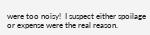were too noisy!  I suspect either spoilage or expense were the real reason.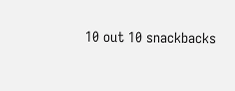10 out 10 snackbacks